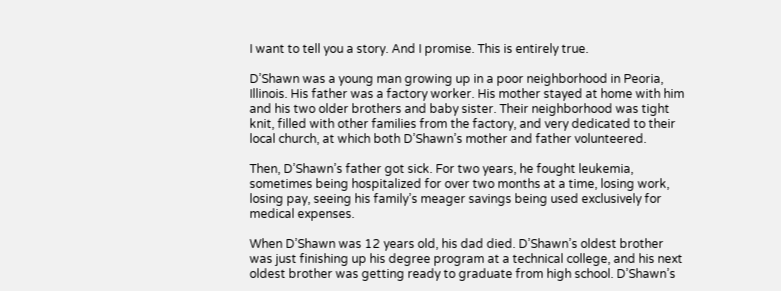I want to tell you a story. And I promise. This is entirely true.

D’Shawn was a young man growing up in a poor neighborhood in Peoria, Illinois. His father was a factory worker. His mother stayed at home with him and his two older brothers and baby sister. Their neighborhood was tight knit, filled with other families from the factory, and very dedicated to their local church, at which both D’Shawn’s mother and father volunteered.

Then, D’Shawn’s father got sick. For two years, he fought leukemia, sometimes being hospitalized for over two months at a time, losing work, losing pay, seeing his family’s meager savings being used exclusively for medical expenses.

When D’Shawn was 12 years old, his dad died. D’Shawn’s oldest brother was just finishing up his degree program at a technical college, and his next oldest brother was getting ready to graduate from high school. D’Shawn’s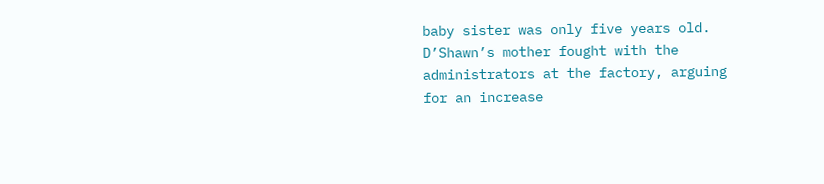baby sister was only five years old. D’Shawn’s mother fought with the administrators at the factory, arguing for an increase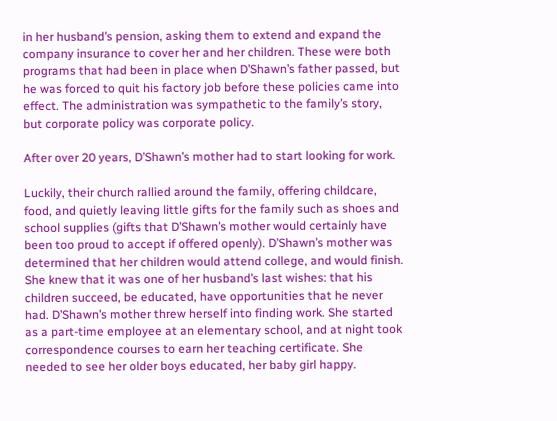in her husband’s pension, asking them to extend and expand the company insurance to cover her and her children. These were both programs that had been in place when D’Shawn’s father passed, but he was forced to quit his factory job before these policies came into effect. The administration was sympathetic to the family’s story, but corporate policy was corporate policy.

After over 20 years, D’Shawn’s mother had to start looking for work.

Luckily, their church rallied around the family, offering childcare, food, and quietly leaving little gifts for the family such as shoes and school supplies (gifts that D’Shawn’s mother would certainly have been too proud to accept if offered openly). D’Shawn’s mother was determined that her children would attend college, and would finish. She knew that it was one of her husband’s last wishes: that his children succeed, be educated, have opportunities that he never had. D’Shawn’s mother threw herself into finding work. She started as a part-time employee at an elementary school, and at night took correspondence courses to earn her teaching certificate. She needed to see her older boys educated, her baby girl happy.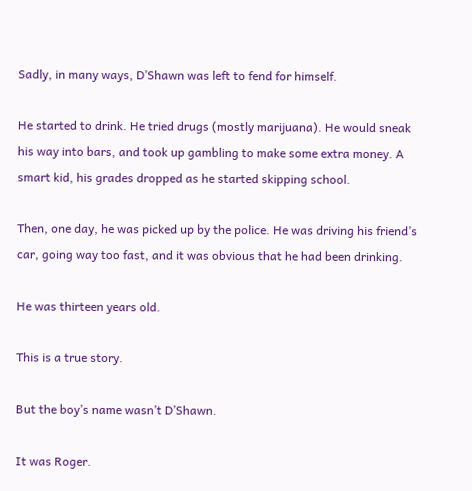Sadly, in many ways, D’Shawn was left to fend for himself.

He started to drink. He tried drugs (mostly marijuana). He would sneak his way into bars, and took up gambling to make some extra money. A smart kid, his grades dropped as he started skipping school.

Then, one day, he was picked up by the police. He was driving his friend’s car, going way too fast, and it was obvious that he had been drinking.

He was thirteen years old.

This is a true story.

But the boy’s name wasn’t D’Shawn.

It was Roger.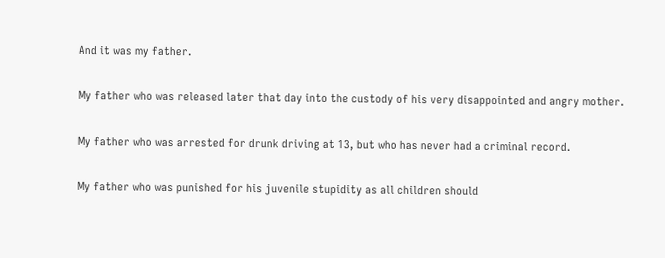And it was my father.

My father who was released later that day into the custody of his very disappointed and angry mother.

My father who was arrested for drunk driving at 13, but who has never had a criminal record.

My father who was punished for his juvenile stupidity as all children should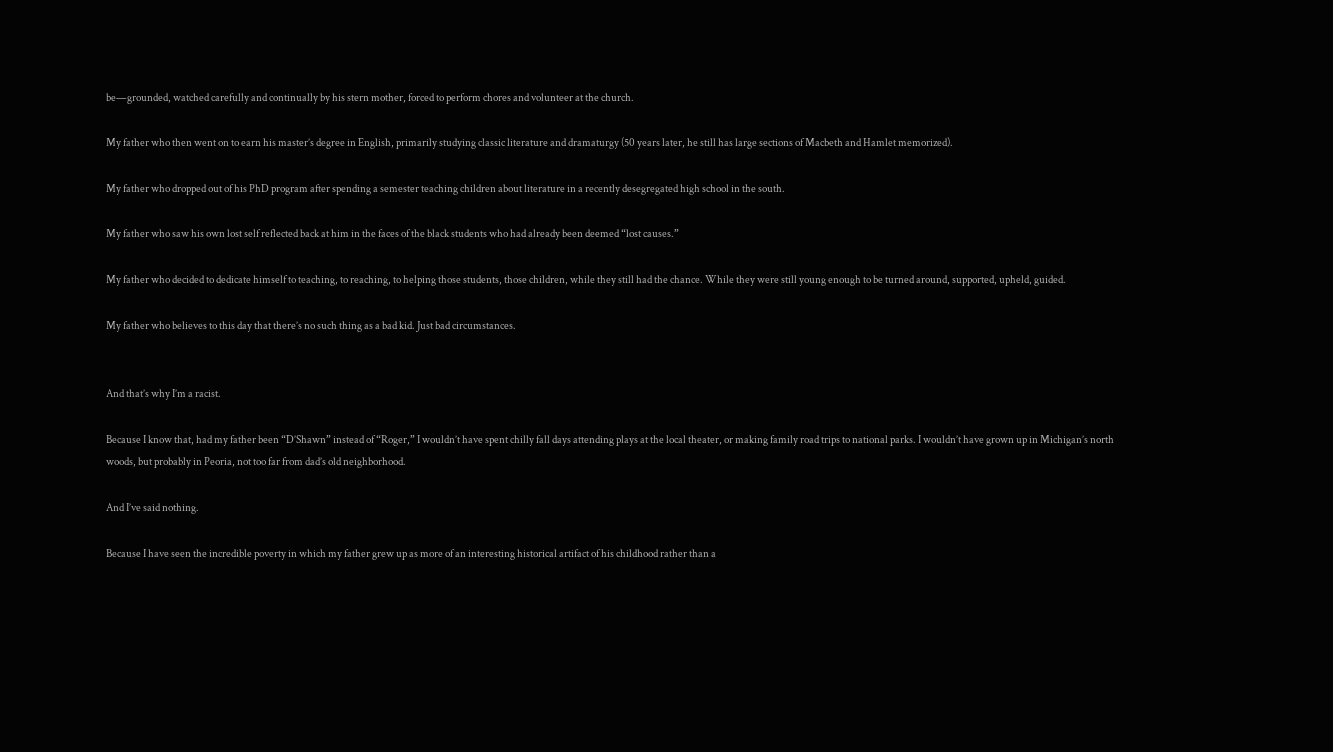be—grounded, watched carefully and continually by his stern mother, forced to perform chores and volunteer at the church.

My father who then went on to earn his master’s degree in English, primarily studying classic literature and dramaturgy (50 years later, he still has large sections of Macbeth and Hamlet memorized).

My father who dropped out of his PhD program after spending a semester teaching children about literature in a recently desegregated high school in the south.

My father who saw his own lost self reflected back at him in the faces of the black students who had already been deemed “lost causes.”

My father who decided to dedicate himself to teaching, to reaching, to helping those students, those children, while they still had the chance. While they were still young enough to be turned around, supported, upheld, guided.

My father who believes to this day that there’s no such thing as a bad kid. Just bad circumstances.


And that’s why I’m a racist.

Because I know that, had my father been “D’Shawn” instead of “Roger,” I wouldn’t have spent chilly fall days attending plays at the local theater, or making family road trips to national parks. I wouldn’t have grown up in Michigan’s north woods, but probably in Peoria, not too far from dad’s old neighborhood.

And I’ve said nothing.

Because I have seen the incredible poverty in which my father grew up as more of an interesting historical artifact of his childhood rather than a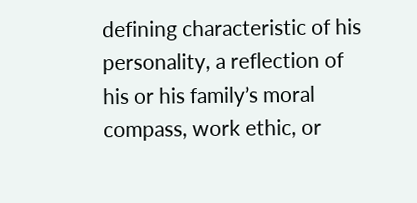defining characteristic of his personality, a reflection of his or his family’s moral compass, work ethic, or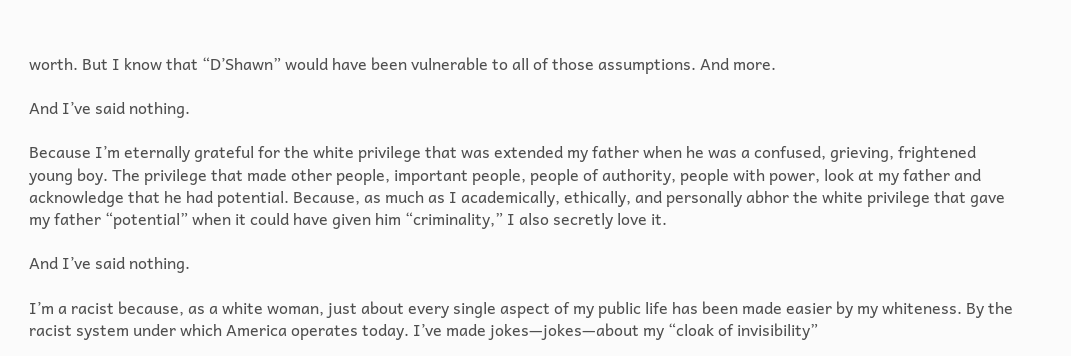worth. But I know that “D’Shawn” would have been vulnerable to all of those assumptions. And more.

And I’ve said nothing.

Because I’m eternally grateful for the white privilege that was extended my father when he was a confused, grieving, frightened young boy. The privilege that made other people, important people, people of authority, people with power, look at my father and acknowledge that he had potential. Because, as much as I academically, ethically, and personally abhor the white privilege that gave my father “potential” when it could have given him “criminality,” I also secretly love it.

And I’ve said nothing.

I’m a racist because, as a white woman, just about every single aspect of my public life has been made easier by my whiteness. By the racist system under which America operates today. I’ve made jokes—jokes—about my “cloak of invisibility”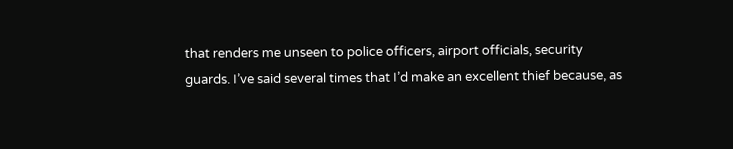that renders me unseen to police officers, airport officials, security guards. I’ve said several times that I’d make an excellent thief because, as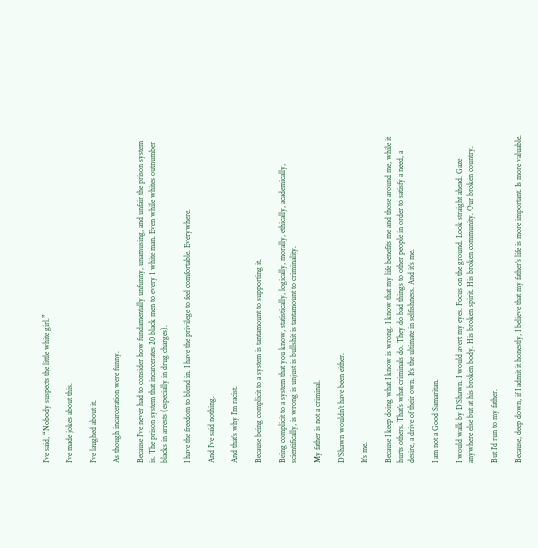I’ve said, “Nobody suspects the little white girl.”

I’ve made jokes about this.

I’ve laughed about it.

As though incarceration were funny.

Because I’ve never had to consider how fundamentally unfunny, unamusing, and unfair the prison system is. The prison system that incarcerates 20 black men to every 1 white man. Even while whites outnumber blacks in arrests (especially in drug charges).

I have the freedom to blend in. I have the privilege to feel comfortable. Everywhere.

And I’ve said nothing.

And that’s why I’m racist.

Because being complicit to a system is tantamount to supporting it.

Being complicit to a system that you know, statistically, logically, morally, ethically, academically, scientifically, is wrong is unjust is bullshit is tantamount to criminality.

My father is not a criminal.

D’Shawn wouldn’t have been either.

It’s me.

Because I keep doing what I know is wrong. I know that my life benefits me and those around me, while it hurts others. That’s what criminals do. They do bad things to other people in order to satisfy a need, a desire, a drive of their own. It’s the ultimate in selfishness. And it’s me.

I am not a Good Samaritan.

I would walk by D’Shawn. I would avert my eyes. Focus on the ground. Look straight ahead. Gaze anywhere else but at his broken body. His broken spirit. His broken community. Our broken country.

But I’d run to my father.

Because, deep down, if I admit it honestly, I believe that my father’s life is more important. Is more valuable.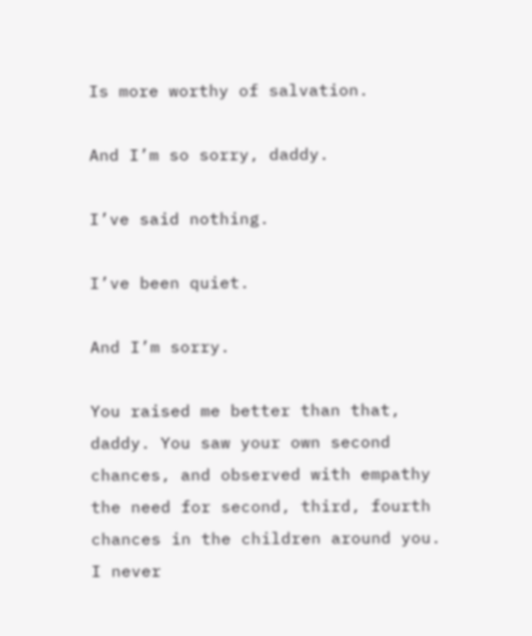Is more worthy of salvation.

And I’m so sorry, daddy.

I’ve said nothing.

I’ve been quiet.

And I’m sorry.

You raised me better than that, daddy. You saw your own second chances, and observed with empathy the need for second, third, fourth chances in the children around you. I never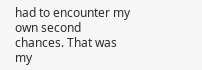had to encounter my own second chances. That was my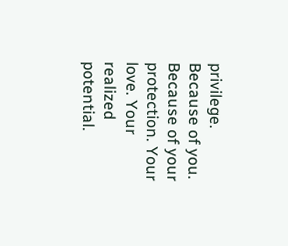privilege. Because of you. Because of your protection. Your love. Your realized potential.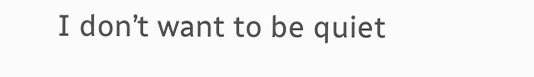I don’t want to be quiet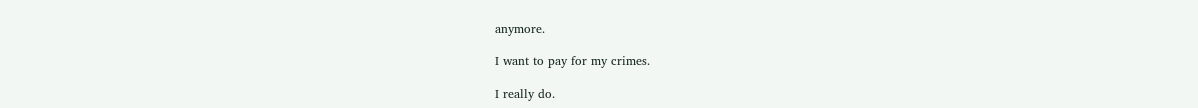anymore.

I want to pay for my crimes.

I really do.